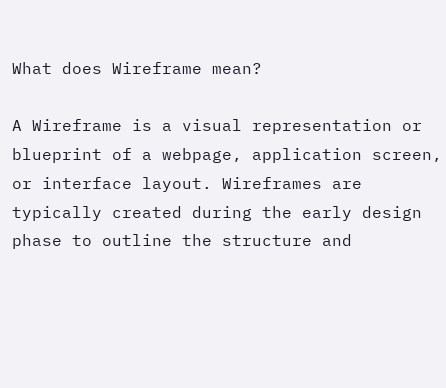What does Wireframe mean?

A Wireframe is a visual representation or blueprint of a webpage, application screen, or interface layout. Wireframes are typically created during the early design phase to outline the structure and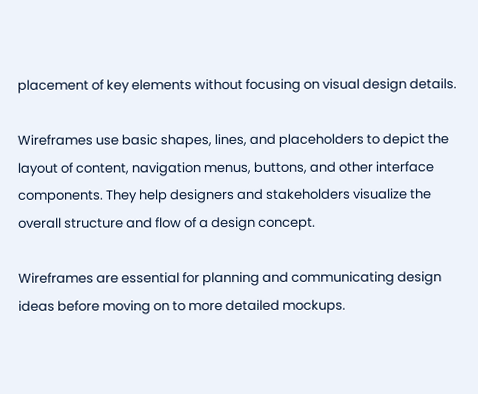placement of key elements without focusing on visual design details.

Wireframes use basic shapes, lines, and placeholders to depict the layout of content, navigation menus, buttons, and other interface components. They help designers and stakeholders visualize the overall structure and flow of a design concept.

Wireframes are essential for planning and communicating design ideas before moving on to more detailed mockups.